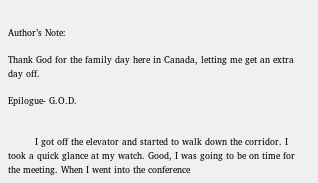Author’s Note:

Thank God for the family day here in Canada, letting me get an extra day off.

Epilogue- G.O.D.


         I got off the elevator and started to walk down the corridor. I took a quick glance at my watch. Good, I was going to be on time for the meeting. When I went into the conference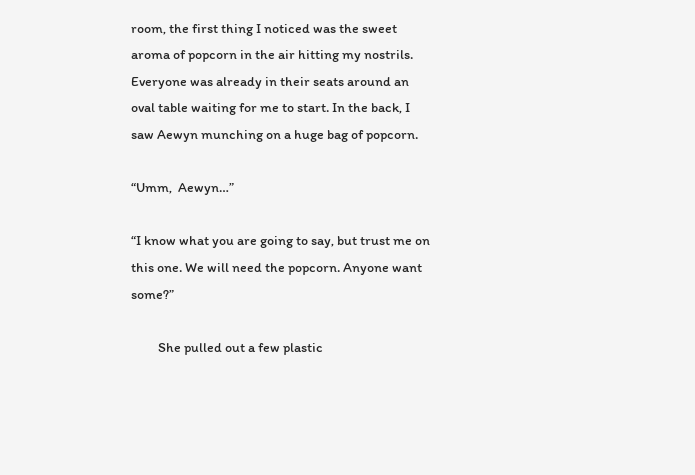room, the first thing I noticed was the sweet aroma of popcorn in the air hitting my nostrils. Everyone was already in their seats around an oval table waiting for me to start. In the back, I saw Aewyn munching on a huge bag of popcorn.

“Umm,  Aewyn…”

“I know what you are going to say, but trust me on this one. We will need the popcorn. Anyone want some?”

         She pulled out a few plastic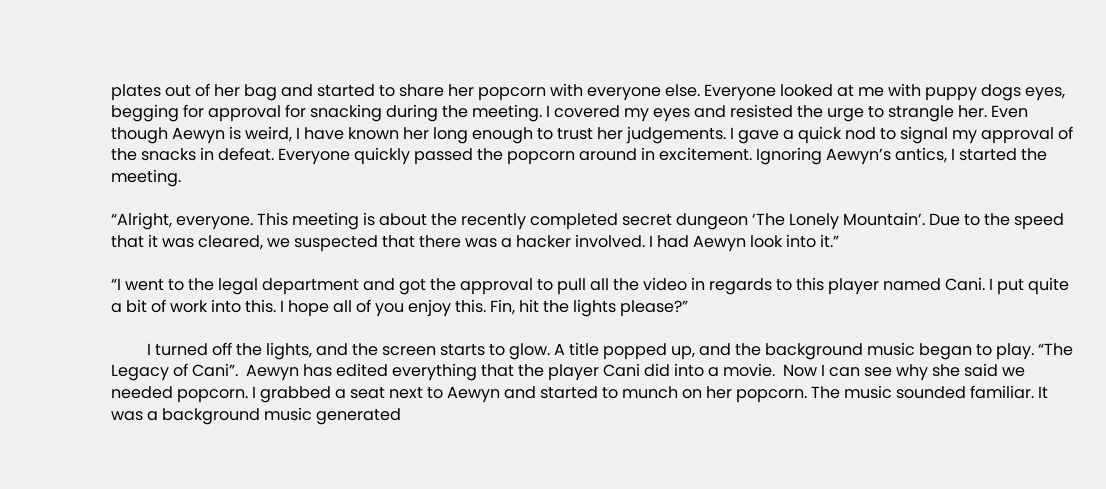plates out of her bag and started to share her popcorn with everyone else. Everyone looked at me with puppy dogs eyes, begging for approval for snacking during the meeting. I covered my eyes and resisted the urge to strangle her. Even though Aewyn is weird, I have known her long enough to trust her judgements. I gave a quick nod to signal my approval of the snacks in defeat. Everyone quickly passed the popcorn around in excitement. Ignoring Aewyn’s antics, I started the meeting.

“Alright, everyone. This meeting is about the recently completed secret dungeon ‘The Lonely Mountain’. Due to the speed that it was cleared, we suspected that there was a hacker involved. I had Aewyn look into it.”

“I went to the legal department and got the approval to pull all the video in regards to this player named Cani. I put quite a bit of work into this. I hope all of you enjoy this. Fin, hit the lights please?”

         I turned off the lights, and the screen starts to glow. A title popped up, and the background music began to play. “The Legacy of Cani”.  Aewyn has edited everything that the player Cani did into a movie.  Now I can see why she said we needed popcorn. I grabbed a seat next to Aewyn and started to munch on her popcorn. The music sounded familiar. It was a background music generated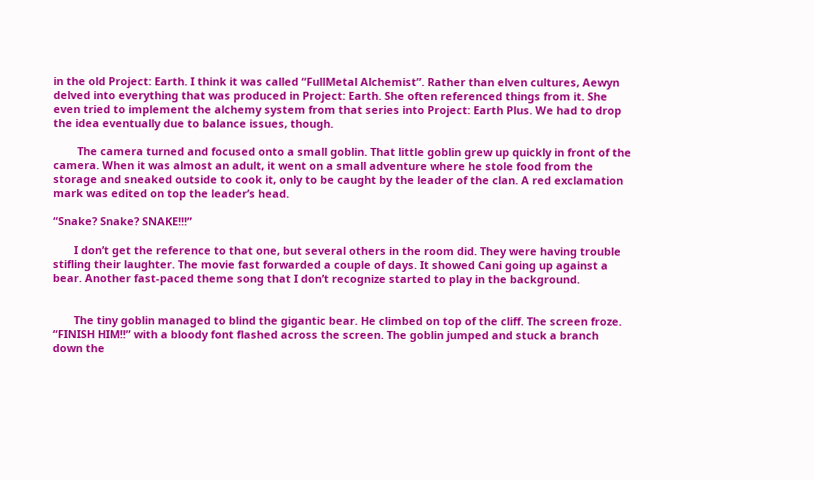in the old Project: Earth. I think it was called “FullMetal Alchemist”. Rather than elven cultures, Aewyn delved into everything that was produced in Project: Earth. She often referenced things from it. She even tried to implement the alchemy system from that series into Project: Earth Plus. We had to drop the idea eventually due to balance issues, though.

        The camera turned and focused onto a small goblin. That little goblin grew up quickly in front of the camera. When it was almost an adult, it went on a small adventure where he stole food from the storage and sneaked outside to cook it, only to be caught by the leader of the clan. A red exclamation mark was edited on top the leader’s head.

“Snake? Snake? SNAKE!!!”

       I don’t get the reference to that one, but several others in the room did. They were having trouble stifling their laughter. The movie fast forwarded a couple of days. It showed Cani going up against a bear. Another fast-paced theme song that I don’t recognize started to play in the background.


       The tiny goblin managed to blind the gigantic bear. He climbed on top of the cliff. The screen froze. “FINISH HIM!!” with a bloody font flashed across the screen. The goblin jumped and stuck a branch down the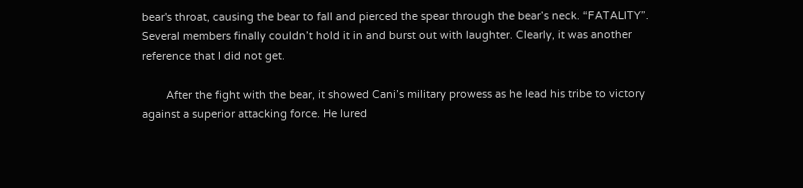bear's throat, causing the bear to fall and pierced the spear through the bear’s neck. “FATALITY”.  Several members finally couldn’t hold it in and burst out with laughter. Clearly, it was another reference that I did not get.

        After the fight with the bear, it showed Cani’s military prowess as he lead his tribe to victory against a superior attacking force. He lured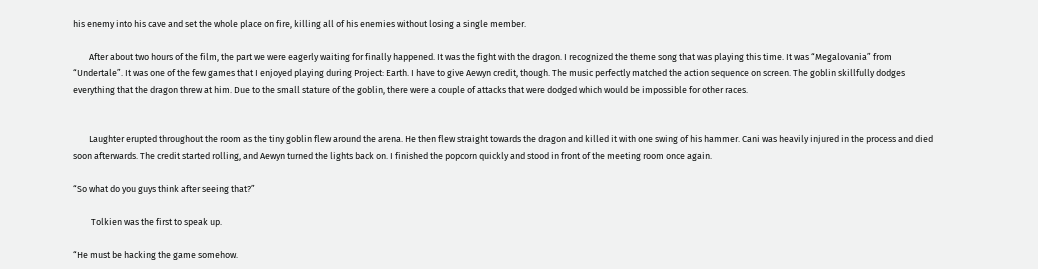his enemy into his cave and set the whole place on fire, killing all of his enemies without losing a single member.

        After about two hours of the film, the part we were eagerly waiting for finally happened. It was the fight with the dragon. I recognized the theme song that was playing this time. It was “Megalovania” from “Undertale”. It was one of the few games that I enjoyed playing during Project: Earth. I have to give Aewyn credit, though. The music perfectly matched the action sequence on screen. The goblin skillfully dodges everything that the dragon threw at him. Due to the small stature of the goblin, there were a couple of attacks that were dodged which would be impossible for other races.


        Laughter erupted throughout the room as the tiny goblin flew around the arena. He then flew straight towards the dragon and killed it with one swing of his hammer. Cani was heavily injured in the process and died soon afterwards. The credit started rolling, and Aewyn turned the lights back on. I finished the popcorn quickly and stood in front of the meeting room once again.

“So what do you guys think after seeing that?”

         Tolkien was the first to speak up.

“He must be hacking the game somehow.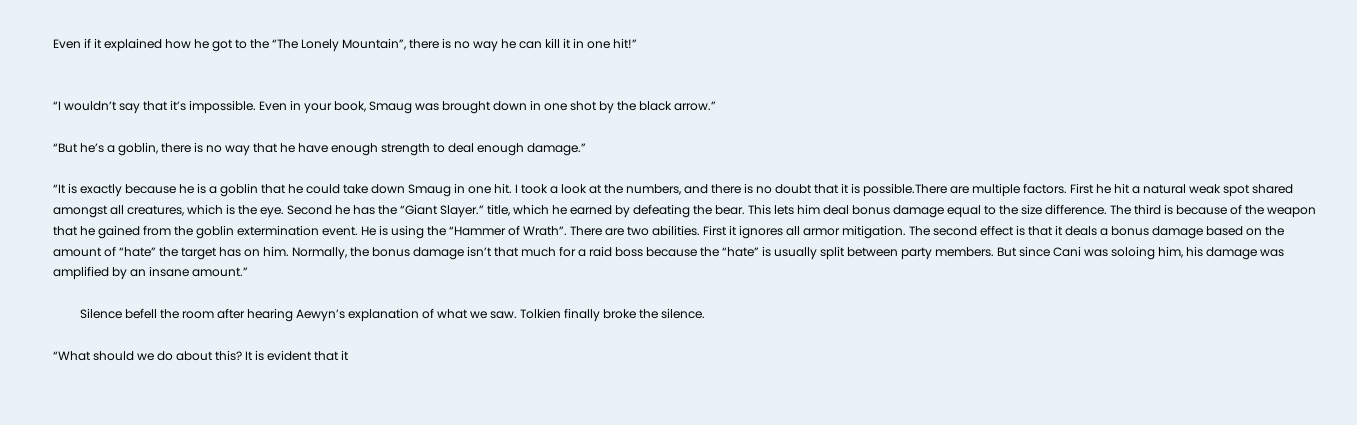Even if it explained how he got to the “The Lonely Mountain”, there is no way he can kill it in one hit!”


“I wouldn’t say that it’s impossible. Even in your book, Smaug was brought down in one shot by the black arrow.”

“But he’s a goblin, there is no way that he have enough strength to deal enough damage.”

“It is exactly because he is a goblin that he could take down Smaug in one hit. I took a look at the numbers, and there is no doubt that it is possible.There are multiple factors. First he hit a natural weak spot shared amongst all creatures, which is the eye. Second he has the “Giant Slayer.” title, which he earned by defeating the bear. This lets him deal bonus damage equal to the size difference. The third is because of the weapon that he gained from the goblin extermination event. He is using the “Hammer of Wrath”. There are two abilities. First it ignores all armor mitigation. The second effect is that it deals a bonus damage based on the amount of “hate” the target has on him. Normally, the bonus damage isn’t that much for a raid boss because the “hate” is usually split between party members. But since Cani was soloing him, his damage was amplified by an insane amount.”

         Silence befell the room after hearing Aewyn’s explanation of what we saw. Tolkien finally broke the silence.

“What should we do about this? It is evident that it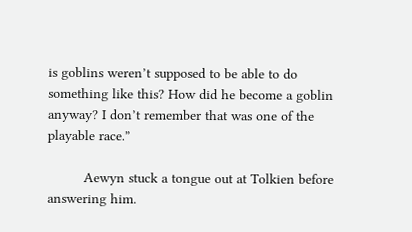is goblins weren’t supposed to be able to do something like this? How did he become a goblin anyway? I don’t remember that was one of the playable race.”

         Aewyn stuck a tongue out at Tolkien before answering him.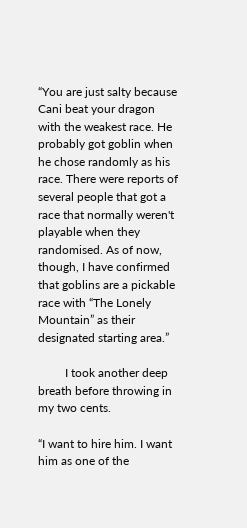“You are just salty because Cani beat your dragon with the weakest race. He probably got goblin when he chose randomly as his race. There were reports of several people that got a race that normally weren't playable when they randomised. As of now, though, I have confirmed that goblins are a pickable race with “The Lonely Mountain” as their designated starting area.”

         I took another deep breath before throwing in my two cents.

“I want to hire him. I want him as one of the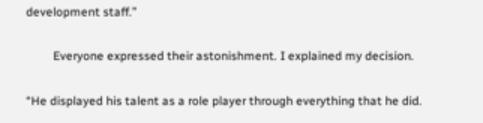development staff.”

         Everyone expressed their astonishment. I explained my decision.

“He displayed his talent as a role player through everything that he did.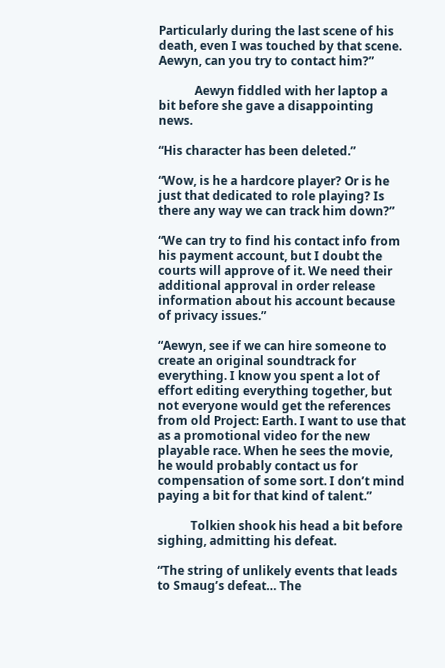Particularly during the last scene of his death, even I was touched by that scene. Aewyn, can you try to contact him?”

            Aewyn fiddled with her laptop a bit before she gave a disappointing news.

“His character has been deleted.”

“Wow, is he a hardcore player? Or is he just that dedicated to role playing? Is there any way we can track him down?”

“We can try to find his contact info from his payment account, but I doubt the courts will approve of it. We need their additional approval in order release information about his account because of privacy issues.”

“Aewyn, see if we can hire someone to create an original soundtrack for everything. I know you spent a lot of effort editing everything together, but not everyone would get the references from old Project: Earth. I want to use that as a promotional video for the new playable race. When he sees the movie, he would probably contact us for compensation of some sort. I don’t mind paying a bit for that kind of talent.”

           Tolkien shook his head a bit before sighing, admitting his defeat.

“The string of unlikely events that leads to Smaug’s defeat… The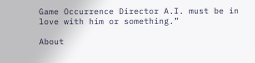Game Occurrence Director A.I. must be in love with him or something.”

About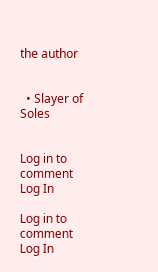the author


  • Slayer of Soles


Log in to comment
Log In

Log in to comment
Log In